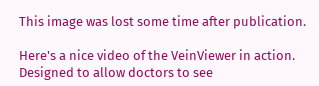This image was lost some time after publication.

Here's a nice video of the VeinViewer in action. Designed to allow doctors to see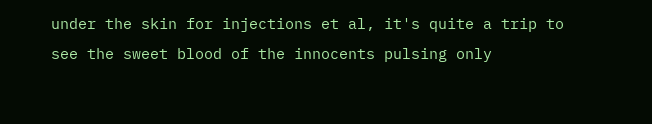under the skin for injections et al, it's quite a trip to see the sweet blood of the innocents pulsing only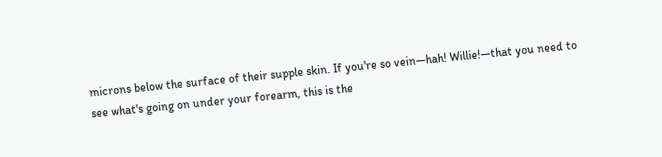microns below the surface of their supple skin. If you're so vein—hah! Willie!—that you need to see what's going on under your forearm, this is the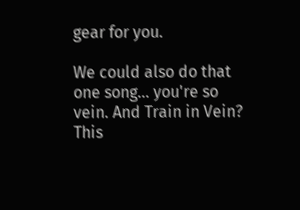gear for you.

We could also do that one song... you're so vein. And Train in Vein? This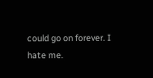could go on forever. I hate me.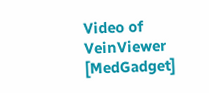Video of VeinViewer [MedGadget]